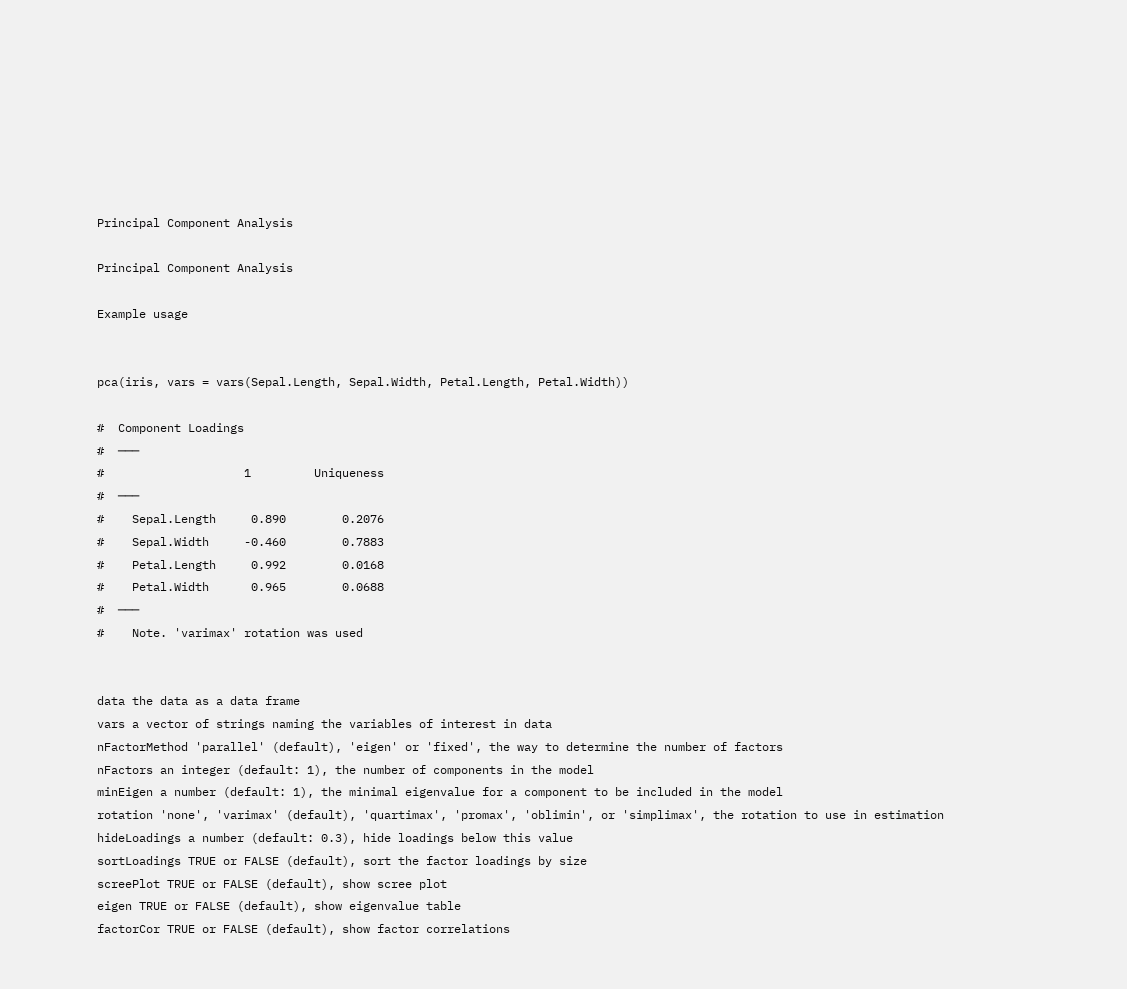Principal Component Analysis

Principal Component Analysis

Example usage


pca(iris, vars = vars(Sepal.Length, Sepal.Width, Petal.Length, Petal.Width))

#  Component Loadings
#  ───
#                    1         Uniqueness
#  ───
#    Sepal.Length     0.890        0.2076
#    Sepal.Width     -0.460        0.7883
#    Petal.Length     0.992        0.0168
#    Petal.Width      0.965        0.0688
#  ───
#    Note. 'varimax' rotation was used


data the data as a data frame
vars a vector of strings naming the variables of interest in data
nFactorMethod 'parallel' (default), 'eigen' or 'fixed', the way to determine the number of factors
nFactors an integer (default: 1), the number of components in the model
minEigen a number (default: 1), the minimal eigenvalue for a component to be included in the model
rotation 'none', 'varimax' (default), 'quartimax', 'promax', 'oblimin', or 'simplimax', the rotation to use in estimation
hideLoadings a number (default: 0.3), hide loadings below this value
sortLoadings TRUE or FALSE (default), sort the factor loadings by size
screePlot TRUE or FALSE (default), show scree plot
eigen TRUE or FALSE (default), show eigenvalue table
factorCor TRUE or FALSE (default), show factor correlations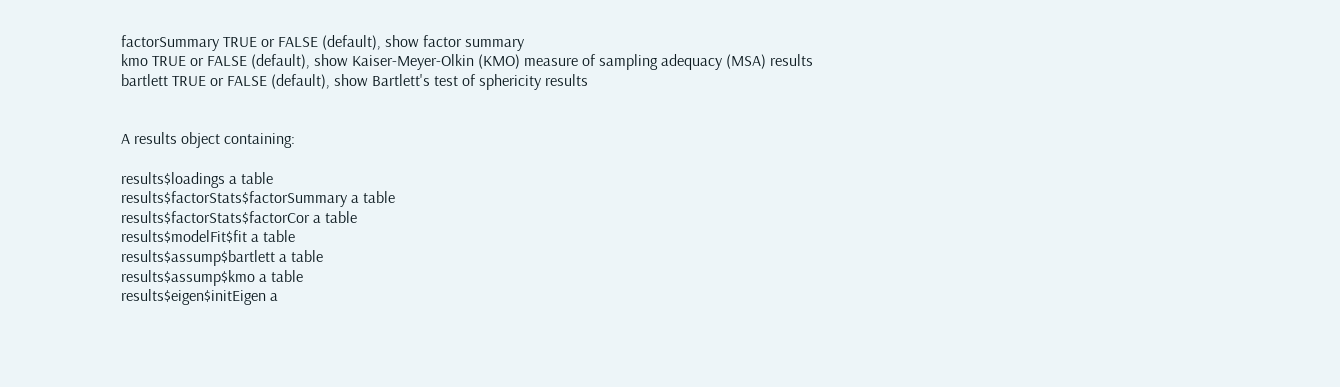factorSummary TRUE or FALSE (default), show factor summary
kmo TRUE or FALSE (default), show Kaiser-Meyer-Olkin (KMO) measure of sampling adequacy (MSA) results
bartlett TRUE or FALSE (default), show Bartlett's test of sphericity results


A results object containing:

results$loadings a table
results$factorStats$factorSummary a table
results$factorStats$factorCor a table
results$modelFit$fit a table
results$assump$bartlett a table
results$assump$kmo a table
results$eigen$initEigen a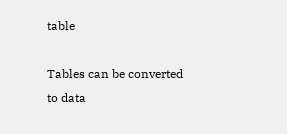table

Tables can be converted to data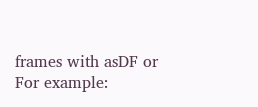frames with asDF or For example: